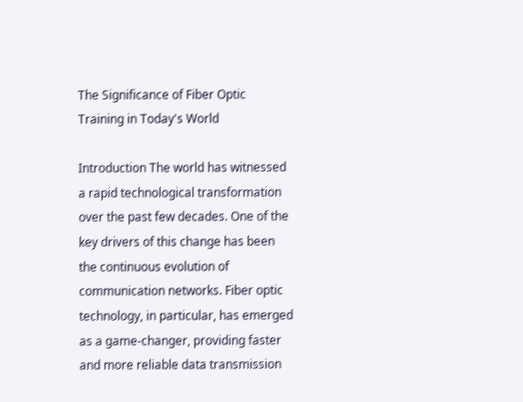The Significance of Fiber Optic Training in Today's World

Introduction The world has witnessed a rapid technological transformation over the past few decades. One of the key drivers of this change has been the continuous evolution of communication networks. Fiber optic technology, in particular, has emerged as a game-changer, providing faster and more reliable data transmission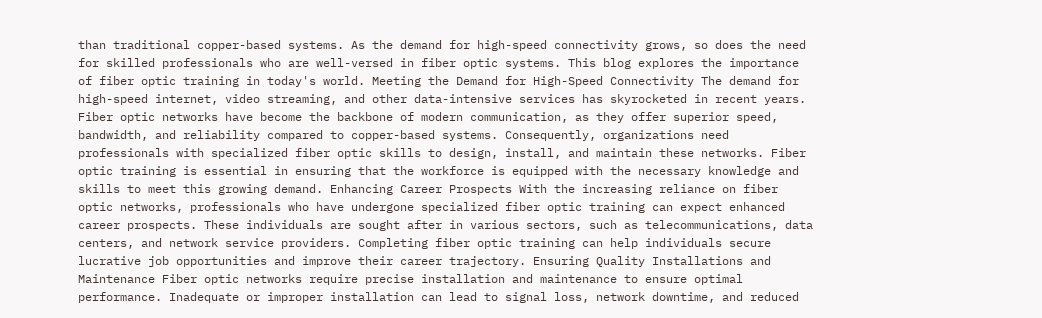than traditional copper-based systems. As the demand for high-speed connectivity grows, so does the need for skilled professionals who are well-versed in fiber optic systems. This blog explores the importance of fiber optic training in today's world. Meeting the Demand for High-Speed Connectivity The demand for high-speed internet, video streaming, and other data-intensive services has skyrocketed in recent years. Fiber optic networks have become the backbone of modern communication, as they offer superior speed, bandwidth, and reliability compared to copper-based systems. Consequently, organizations need professionals with specialized fiber optic skills to design, install, and maintain these networks. Fiber optic training is essential in ensuring that the workforce is equipped with the necessary knowledge and skills to meet this growing demand. Enhancing Career Prospects With the increasing reliance on fiber optic networks, professionals who have undergone specialized fiber optic training can expect enhanced career prospects. These individuals are sought after in various sectors, such as telecommunications, data centers, and network service providers. Completing fiber optic training can help individuals secure lucrative job opportunities and improve their career trajectory. Ensuring Quality Installations and Maintenance Fiber optic networks require precise installation and maintenance to ensure optimal performance. Inadequate or improper installation can lead to signal loss, network downtime, and reduced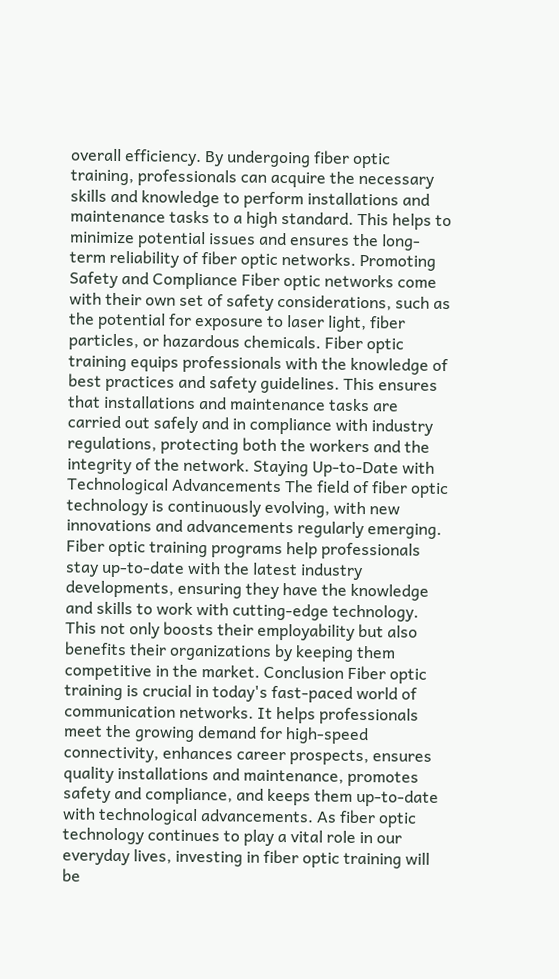overall efficiency. By undergoing fiber optic training, professionals can acquire the necessary skills and knowledge to perform installations and maintenance tasks to a high standard. This helps to minimize potential issues and ensures the long-term reliability of fiber optic networks. Promoting Safety and Compliance Fiber optic networks come with their own set of safety considerations, such as the potential for exposure to laser light, fiber particles, or hazardous chemicals. Fiber optic training equips professionals with the knowledge of best practices and safety guidelines. This ensures that installations and maintenance tasks are carried out safely and in compliance with industry regulations, protecting both the workers and the integrity of the network. Staying Up-to-Date with Technological Advancements The field of fiber optic technology is continuously evolving, with new innovations and advancements regularly emerging. Fiber optic training programs help professionals stay up-to-date with the latest industry developments, ensuring they have the knowledge and skills to work with cutting-edge technology. This not only boosts their employability but also benefits their organizations by keeping them competitive in the market. Conclusion Fiber optic training is crucial in today's fast-paced world of communication networks. It helps professionals meet the growing demand for high-speed connectivity, enhances career prospects, ensures quality installations and maintenance, promotes safety and compliance, and keeps them up-to-date with technological advancements. As fiber optic technology continues to play a vital role in our everyday lives, investing in fiber optic training will be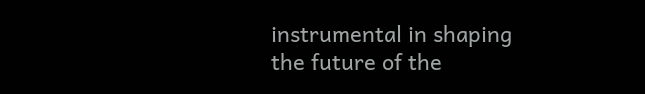instrumental in shaping the future of the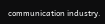communication industry.